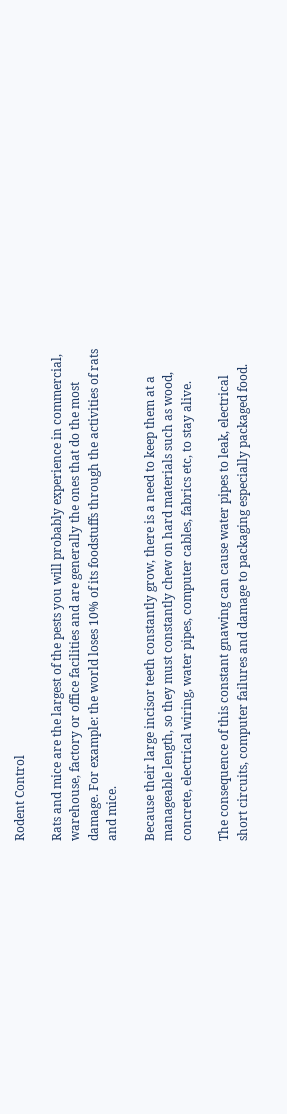Rodent Control

Rats and mice are the largest of the pests you will probably experience in commercial, warehouse, factory or office facilities and are generally the ones that do the most damage. For example: the world loses 10% of its foodstuffs through the activities of rats and mice.

Because their large incisor teeth constantly grow, there is a need to keep them at a manageable length, so they must constantly chew on hard materials such as wood, concrete, electrical wiring, water pipes, computer cables, fabrics etc, to stay alive.

The consequence of this constant gnawing can cause water pipes to leak, electrical short circuits, computer failures and damage to packaging especially packaged food.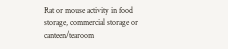Rat or mouse activity in food storage, commercial storage or canteen/tearoom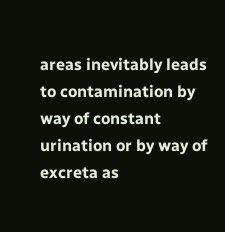areas inevitably leads to contamination by way of constant urination or by way of excreta as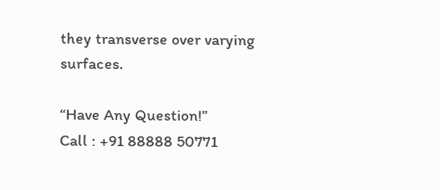they transverse over varying surfaces.

“Have Any Question!”
Call : +91 88888 50771